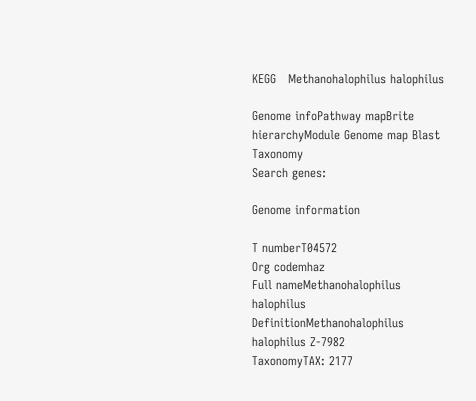KEGG   Methanohalophilus halophilus

Genome infoPathway mapBrite hierarchyModule Genome map Blast Taxonomy
Search genes:

Genome information

T numberT04572
Org codemhaz
Full nameMethanohalophilus halophilus
DefinitionMethanohalophilus halophilus Z-7982
TaxonomyTAX: 2177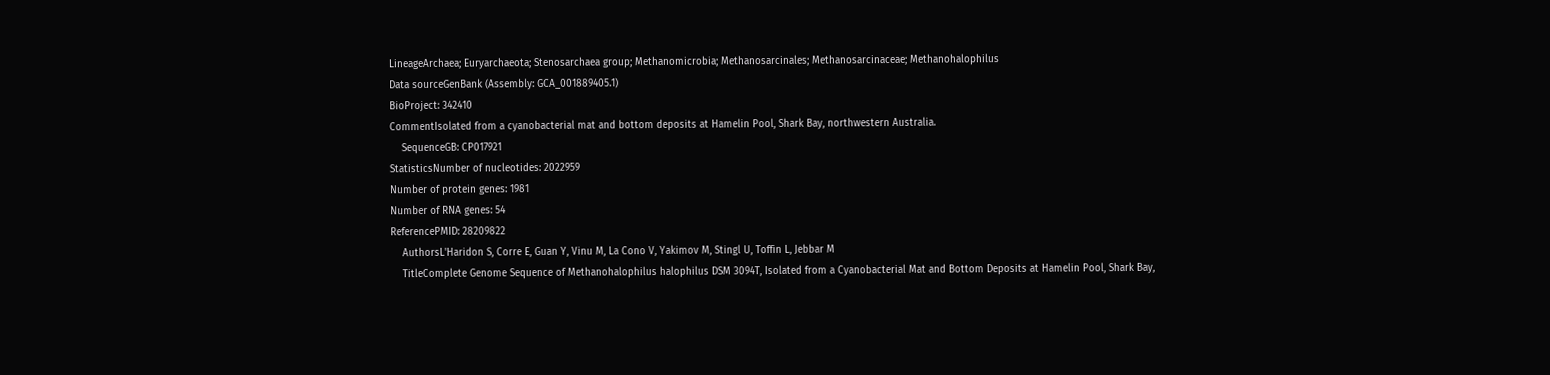LineageArchaea; Euryarchaeota; Stenosarchaea group; Methanomicrobia; Methanosarcinales; Methanosarcinaceae; Methanohalophilus
Data sourceGenBank (Assembly: GCA_001889405.1)
BioProject: 342410
CommentIsolated from a cyanobacterial mat and bottom deposits at Hamelin Pool, Shark Bay, northwestern Australia.
    SequenceGB: CP017921
StatisticsNumber of nucleotides: 2022959
Number of protein genes: 1981
Number of RNA genes: 54
ReferencePMID: 28209822
    AuthorsL'Haridon S, Corre E, Guan Y, Vinu M, La Cono V, Yakimov M, Stingl U, Toffin L, Jebbar M
    TitleComplete Genome Sequence of Methanohalophilus halophilus DSM 3094T, Isolated from a Cyanobacterial Mat and Bottom Deposits at Hamelin Pool, Shark Bay,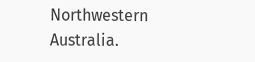Northwestern Australia.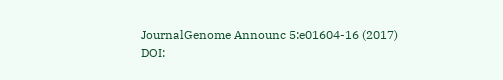JournalGenome Announc 5:e01604-16 (2017)
DOI: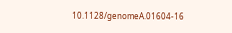10.1128/genomeA.01604-16